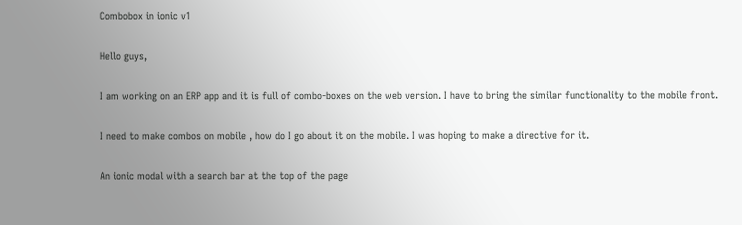Combobox in ionic v1

Hello guys,

I am working on an ERP app and it is full of combo-boxes on the web version. I have to bring the similar functionality to the mobile front.

I need to make combos on mobile , how do I go about it on the mobile. I was hoping to make a directive for it.

An ionic modal with a search bar at the top of the page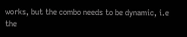works, but the combo needs to be dynamic, i.e the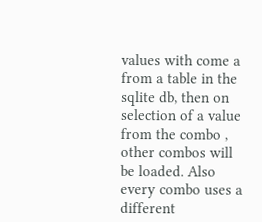values with come a from a table in the sqlite db, then on selection of a value from the combo , other combos will be loaded. Also every combo uses a different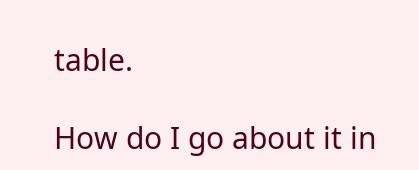table.

How do I go about it in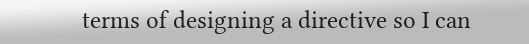terms of designing a directive so I can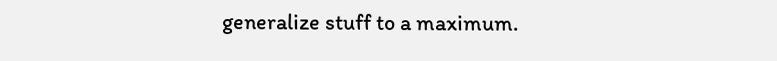generalize stuff to a maximum.